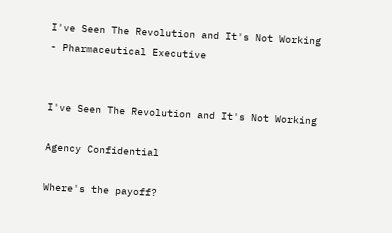I've Seen The Revolution and It's Not Working - Pharmaceutical Executive


I've Seen The Revolution and It's Not Working

Agency Confidential

Where's the payoff?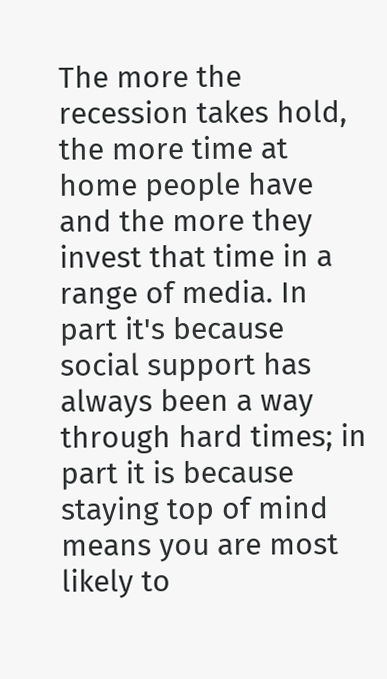The more the recession takes hold, the more time at home people have and the more they invest that time in a range of media. In part it's because social support has always been a way through hard times; in part it is because staying top of mind means you are most likely to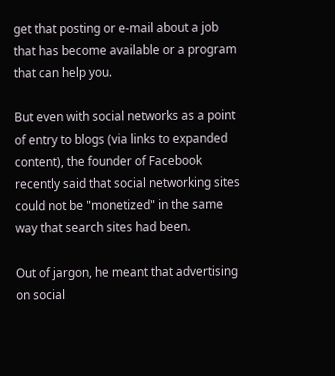get that posting or e-mail about a job that has become available or a program that can help you.

But even with social networks as a point of entry to blogs (via links to expanded content), the founder of Facebook recently said that social networking sites could not be "monetized" in the same way that search sites had been.

Out of jargon, he meant that advertising on social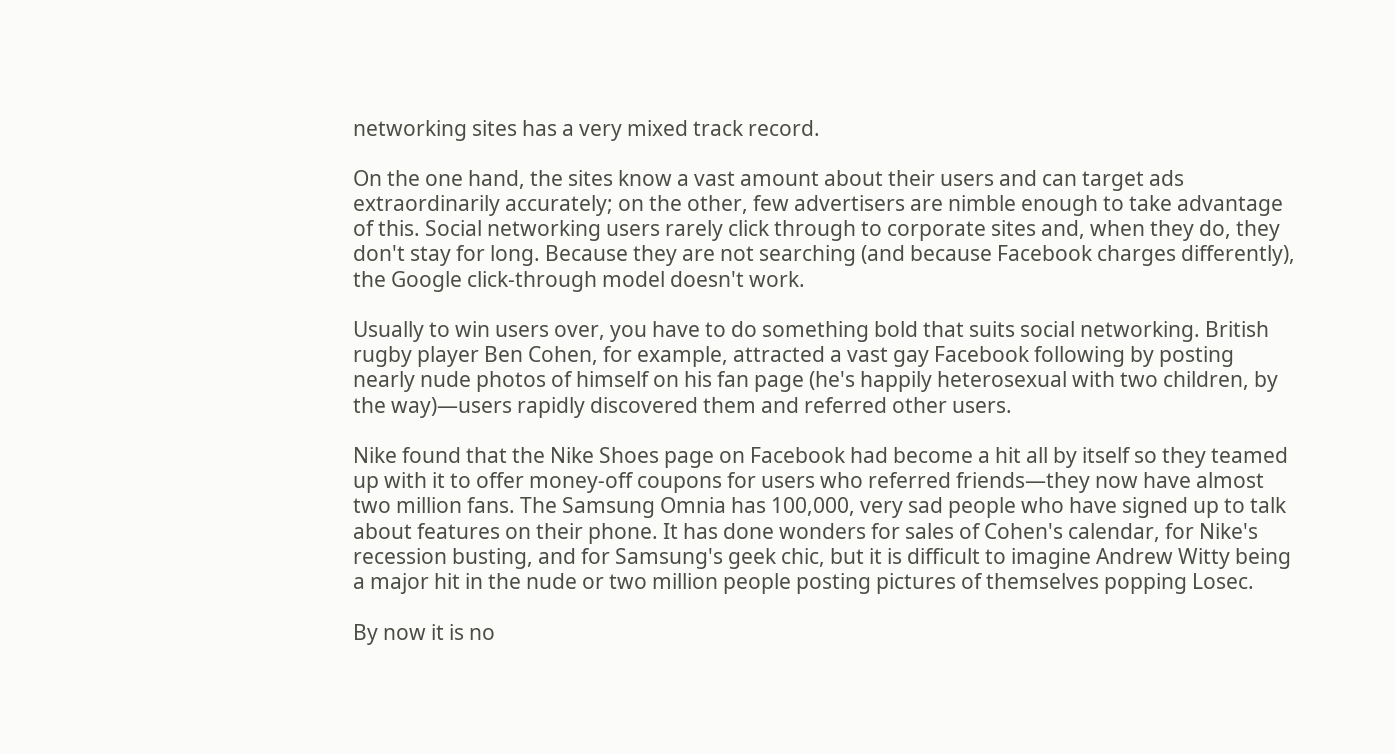networking sites has a very mixed track record.

On the one hand, the sites know a vast amount about their users and can target ads extraordinarily accurately; on the other, few advertisers are nimble enough to take advantage of this. Social networking users rarely click through to corporate sites and, when they do, they don't stay for long. Because they are not searching (and because Facebook charges differently), the Google click-through model doesn't work.

Usually to win users over, you have to do something bold that suits social networking. British rugby player Ben Cohen, for example, attracted a vast gay Facebook following by posting nearly nude photos of himself on his fan page (he's happily heterosexual with two children, by the way)—users rapidly discovered them and referred other users.

Nike found that the Nike Shoes page on Facebook had become a hit all by itself so they teamed up with it to offer money-off coupons for users who referred friends—they now have almost two million fans. The Samsung Omnia has 100,000, very sad people who have signed up to talk about features on their phone. It has done wonders for sales of Cohen's calendar, for Nike's recession busting, and for Samsung's geek chic, but it is difficult to imagine Andrew Witty being a major hit in the nude or two million people posting pictures of themselves popping Losec.

By now it is no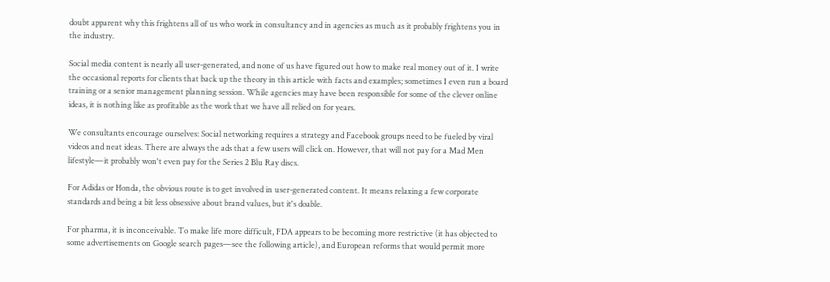doubt apparent why this frightens all of us who work in consultancy and in agencies as much as it probably frightens you in the industry.

Social media content is nearly all user-generated, and none of us have figured out how to make real money out of it. I write the occasional reports for clients that back up the theory in this article with facts and examples; sometimes I even run a board training or a senior management planning session. While agencies may have been responsible for some of the clever online ideas, it is nothing like as profitable as the work that we have all relied on for years.

We consultants encourage ourselves: Social networking requires a strategy and Facebook groups need to be fueled by viral videos and neat ideas. There are always the ads that a few users will click on. However, that will not pay for a Mad Men lifestyle—it probably won't even pay for the Series 2 Blu Ray discs.

For Adidas or Honda, the obvious route is to get involved in user-generated content. It means relaxing a few corporate standards and being a bit less obsessive about brand values, but it's doable.

For pharma, it is inconceivable. To make life more difficult, FDA appears to be becoming more restrictive (it has objected to some advertisements on Google search pages—see the following article), and European reforms that would permit more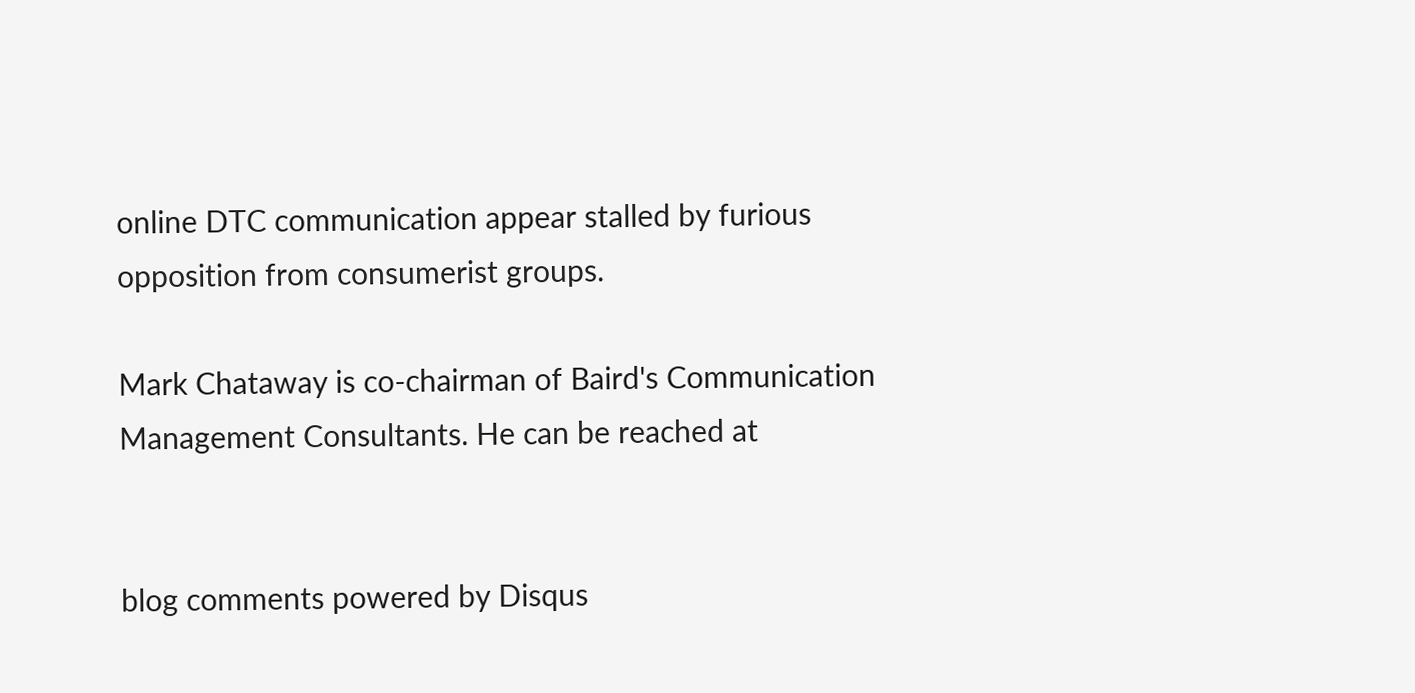online DTC communication appear stalled by furious opposition from consumerist groups.

Mark Chataway is co-chairman of Baird's Communication Management Consultants. He can be reached at


blog comments powered by Disqus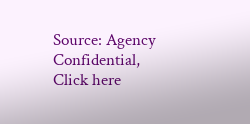Source: Agency Confidential,
Click here